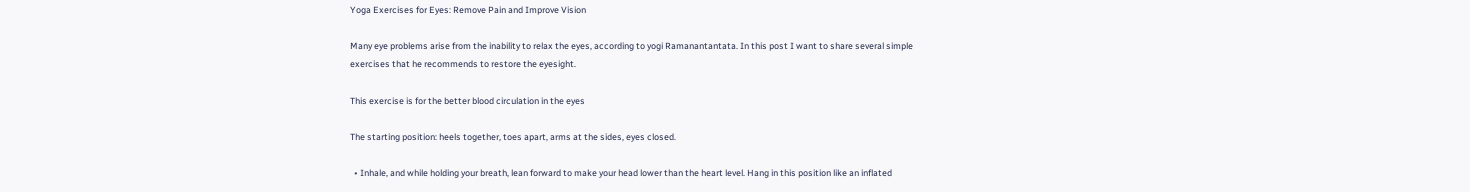Yoga Exercises for Eyes: Remove Pain and Improve Vision

Many eye problems arise from the inability to relax the eyes, according to yogi Ramanantantata. In this post I want to share several simple exercises that he recommends to restore the eyesight.

This exercise is for the better blood circulation in the eyes

The starting position: heels together, toes apart, arms at the sides, eyes closed.

  • Inhale, and while holding your breath, lean forward to make your head lower than the heart level. Hang in this position like an inflated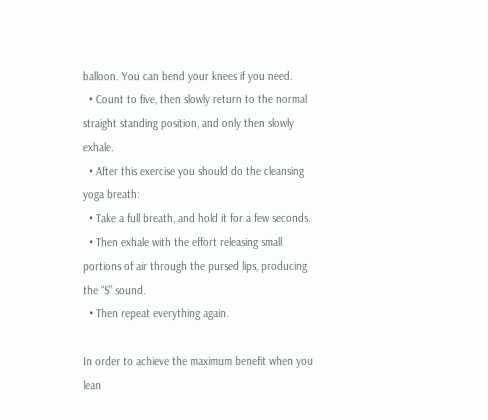balloon. You can bend your knees if you need.
  • Count to five, then slowly return to the normal straight standing position, and only then slowly exhale.
  • After this exercise you should do the cleansing yoga breath:
  • Take a full breath, and hold it for a few seconds.
  • Then exhale with the effort releasing small portions of air through the pursed lips, producing the “S” sound.
  • Then repeat everything again.

In order to achieve the maximum benefit when you lean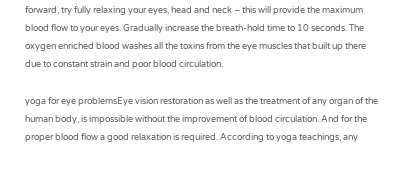forward, try fully relaxing your eyes, head and neck – this will provide the maximum blood flow to your eyes. Gradually increase the breath-hold time to 10 seconds. The oxygen enriched blood washes all the toxins from the eye muscles that built up there due to constant strain and poor blood circulation.

yoga for eye problemsEye vision restoration as well as the treatment of any organ of the human body, is impossible without the improvement of blood circulation. And for the proper blood flow a good relaxation is required. According to yoga teachings, any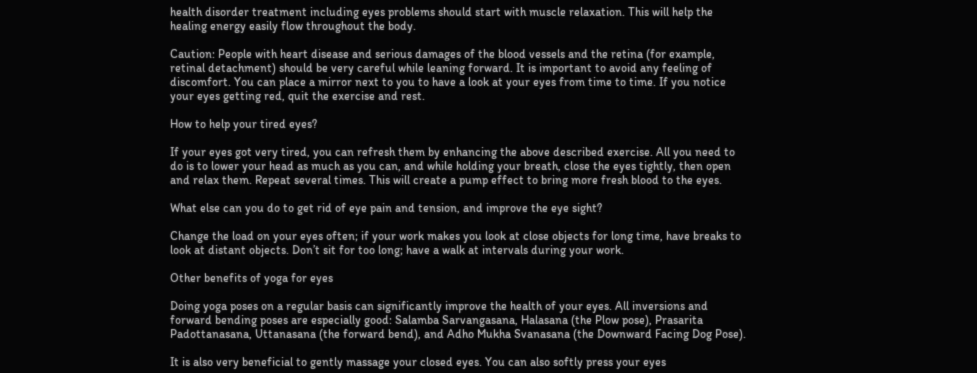health disorder treatment including eyes problems should start with muscle relaxation. This will help the healing energy easily flow throughout the body.

Caution: People with heart disease and serious damages of the blood vessels and the retina (for example, retinal detachment) should be very careful while leaning forward. It is important to avoid any feeling of discomfort. You can place a mirror next to you to have a look at your eyes from time to time. If you notice your eyes getting red, quit the exercise and rest.

How to help your tired eyes?

If your eyes got very tired, you can refresh them by enhancing the above described exercise. All you need to do is to lower your head as much as you can, and while holding your breath, close the eyes tightly, then open and relax them. Repeat several times. This will create a pump effect to bring more fresh blood to the eyes.

What else can you do to get rid of eye pain and tension, and improve the eye sight?

Change the load on your eyes often; if your work makes you look at close objects for long time, have breaks to look at distant objects. Don’t sit for too long; have a walk at intervals during your work.

Other benefits of yoga for eyes

Doing yoga poses on a regular basis can significantly improve the health of your eyes. All inversions and forward bending poses are especially good: Salamba Sarvangasana, Halasana (the Plow pose), Prasarita Padottanasana, Uttanasana (the forward bend), and Adho Mukha Svanasana (the Downward Facing Dog Pose).

It is also very beneficial to gently massage your closed eyes. You can also softly press your eyes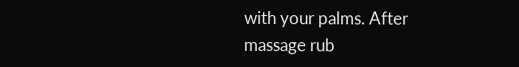with your palms. After massage rub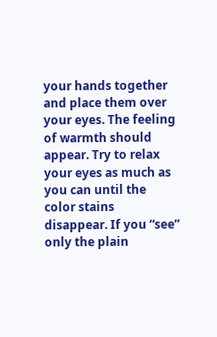your hands together and place them over your eyes. The feeling of warmth should appear. Try to relax your eyes as much as you can until the color stains disappear. If you “see” only the plain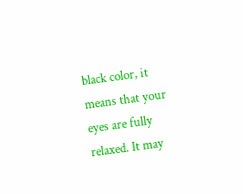black color, it means that your eyes are fully relaxed. It may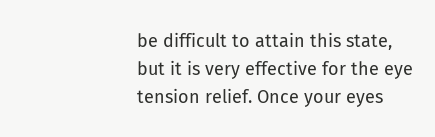be difficult to attain this state, but it is very effective for the eye tension relief. Once your eyes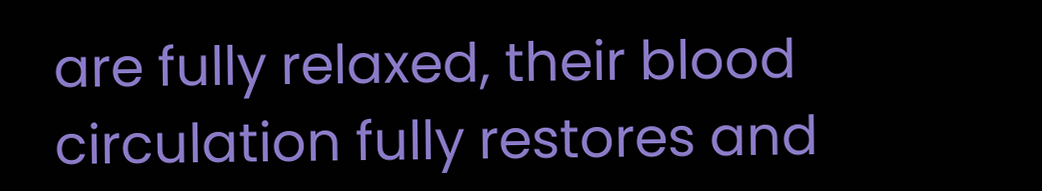are fully relaxed, their blood circulation fully restores and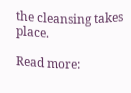the cleansing takes place.

Read more: